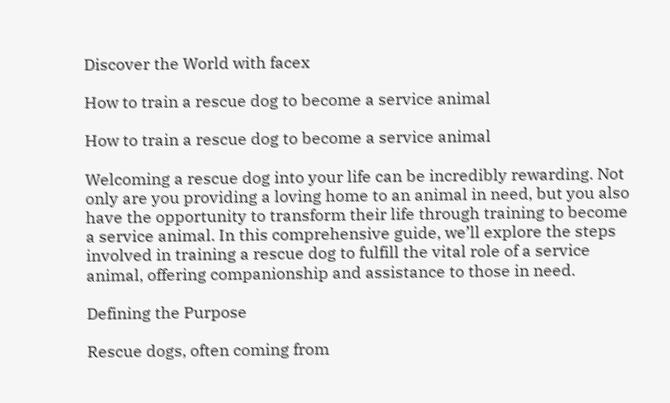Discover the World with facex

How to train a rescue dog to become a service animal

How to train a rescue dog to become a service animal

Welcoming a rescue dog into your life can be incredibly rewarding. Not only are you providing a loving home to an animal in need, but you also have the opportunity to transform their life through training to become a service animal. In this comprehensive guide, we’ll explore the steps involved in training a rescue dog to fulfill the vital role of a service animal, offering companionship and assistance to those in need.

Defining the Purpose

Rescue dogs, often coming from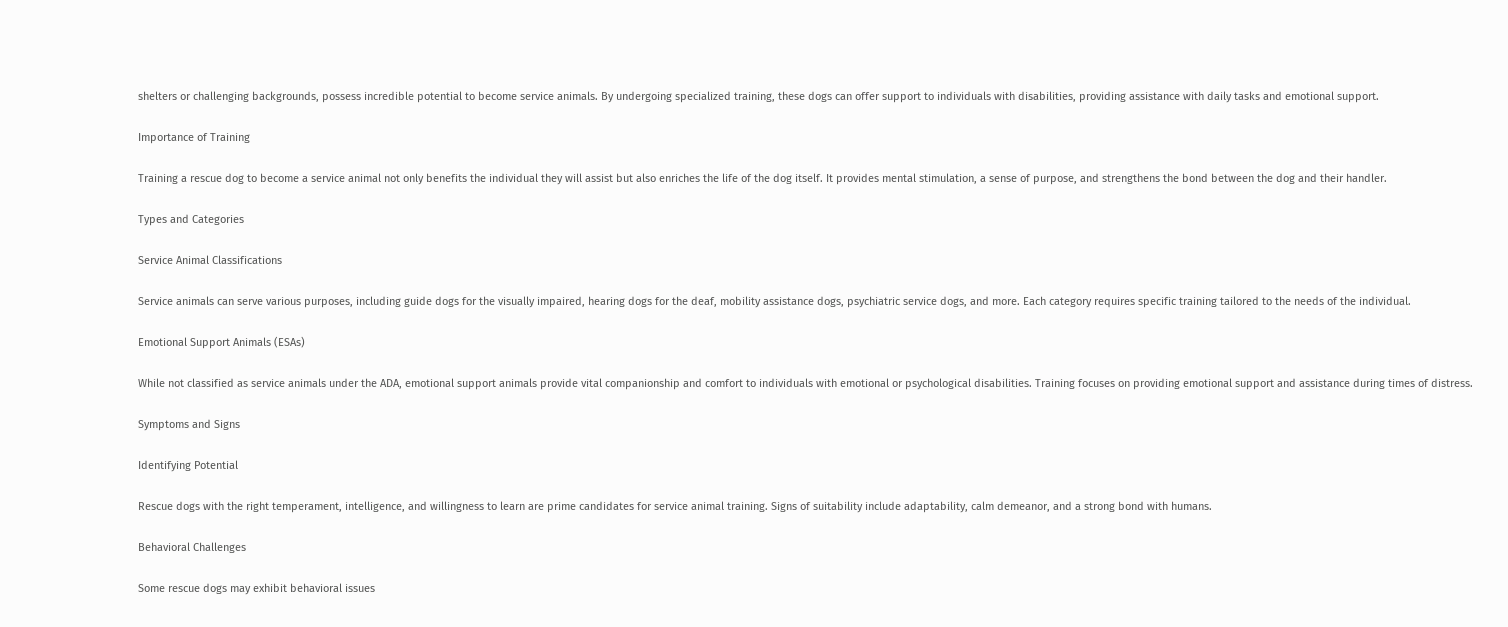shelters or challenging backgrounds, possess incredible potential to become service animals. By undergoing specialized training, these dogs can offer support to individuals with disabilities, providing assistance with daily tasks and emotional support.

Importance of Training

Training a rescue dog to become a service animal not only benefits the individual they will assist but also enriches the life of the dog itself. It provides mental stimulation, a sense of purpose, and strengthens the bond between the dog and their handler.

Types and Categories

Service Animal Classifications

Service animals can serve various purposes, including guide dogs for the visually impaired, hearing dogs for the deaf, mobility assistance dogs, psychiatric service dogs, and more. Each category requires specific training tailored to the needs of the individual.

Emotional Support Animals (ESAs)

While not classified as service animals under the ADA, emotional support animals provide vital companionship and comfort to individuals with emotional or psychological disabilities. Training focuses on providing emotional support and assistance during times of distress.

Symptoms and Signs

Identifying Potential

Rescue dogs with the right temperament, intelligence, and willingness to learn are prime candidates for service animal training. Signs of suitability include adaptability, calm demeanor, and a strong bond with humans.

Behavioral Challenges

Some rescue dogs may exhibit behavioral issues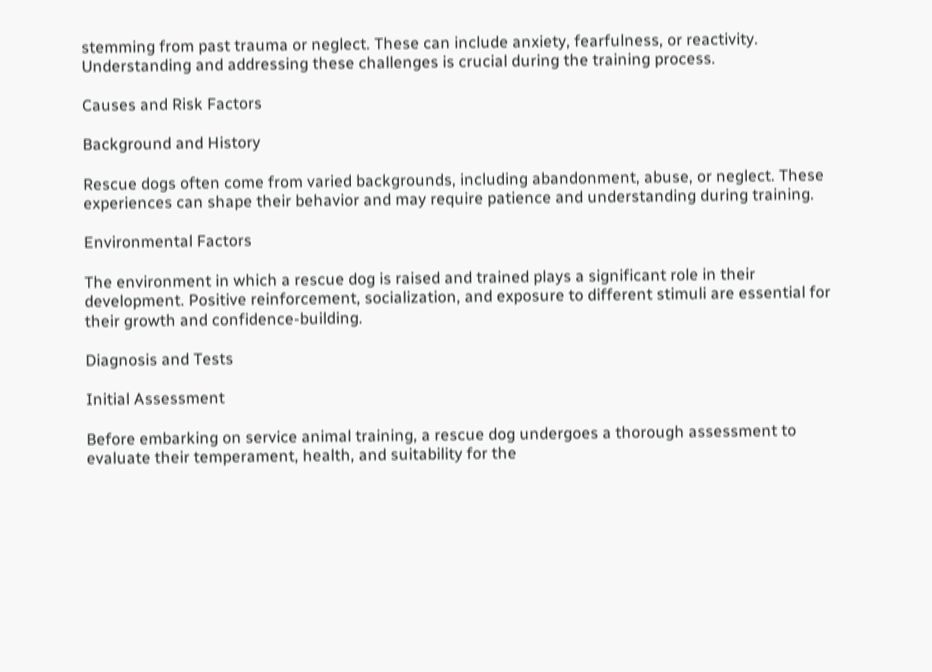stemming from past trauma or neglect. These can include anxiety, fearfulness, or reactivity. Understanding and addressing these challenges is crucial during the training process.

Causes and Risk Factors

Background and History

Rescue dogs often come from varied backgrounds, including abandonment, abuse, or neglect. These experiences can shape their behavior and may require patience and understanding during training.

Environmental Factors

The environment in which a rescue dog is raised and trained plays a significant role in their development. Positive reinforcement, socialization, and exposure to different stimuli are essential for their growth and confidence-building.

Diagnosis and Tests

Initial Assessment

Before embarking on service animal training, a rescue dog undergoes a thorough assessment to evaluate their temperament, health, and suitability for the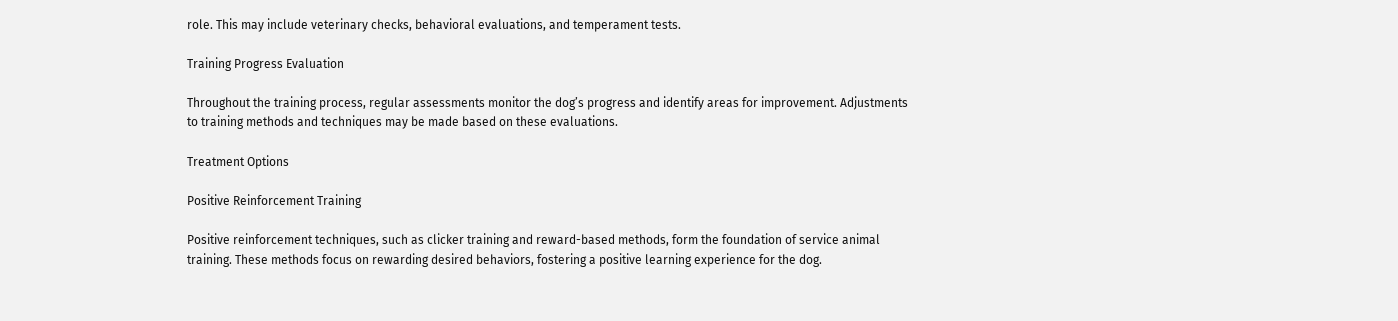role. This may include veterinary checks, behavioral evaluations, and temperament tests.

Training Progress Evaluation

Throughout the training process, regular assessments monitor the dog’s progress and identify areas for improvement. Adjustments to training methods and techniques may be made based on these evaluations.

Treatment Options

Positive Reinforcement Training

Positive reinforcement techniques, such as clicker training and reward-based methods, form the foundation of service animal training. These methods focus on rewarding desired behaviors, fostering a positive learning experience for the dog.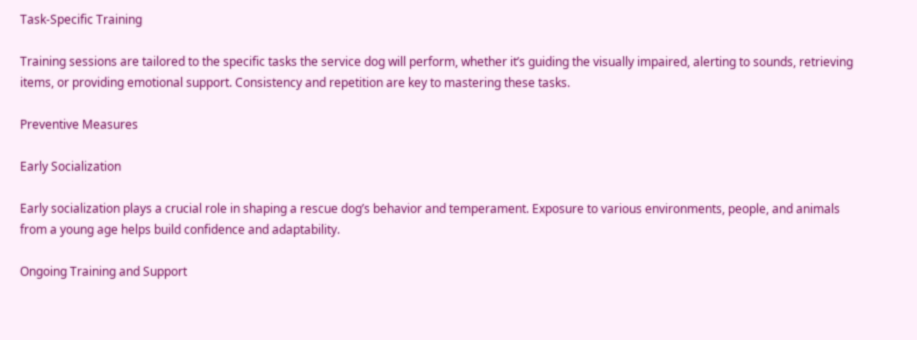Task-Specific Training

Training sessions are tailored to the specific tasks the service dog will perform, whether it’s guiding the visually impaired, alerting to sounds, retrieving items, or providing emotional support. Consistency and repetition are key to mastering these tasks.

Preventive Measures

Early Socialization

Early socialization plays a crucial role in shaping a rescue dog’s behavior and temperament. Exposure to various environments, people, and animals from a young age helps build confidence and adaptability.

Ongoing Training and Support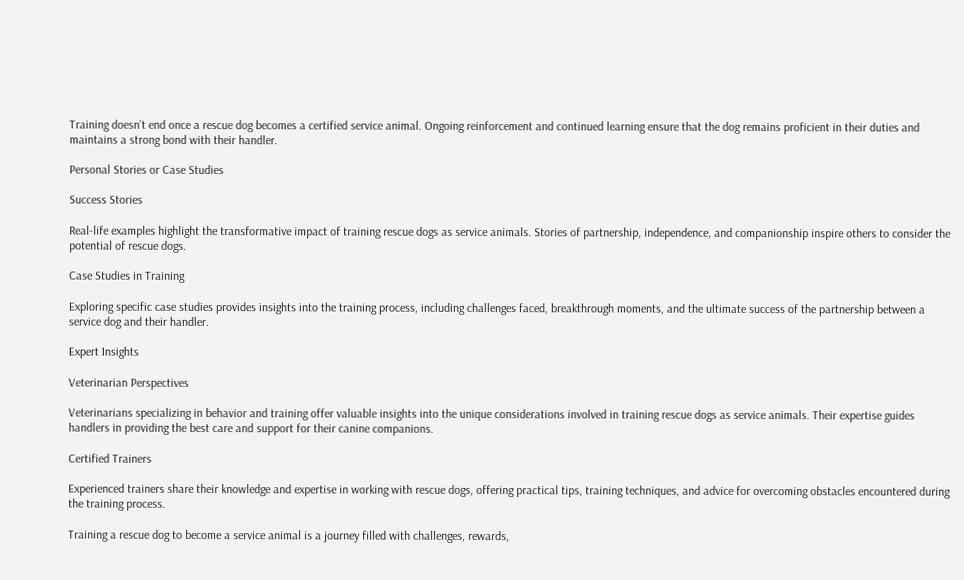Training doesn’t end once a rescue dog becomes a certified service animal. Ongoing reinforcement and continued learning ensure that the dog remains proficient in their duties and maintains a strong bond with their handler.

Personal Stories or Case Studies

Success Stories

Real-life examples highlight the transformative impact of training rescue dogs as service animals. Stories of partnership, independence, and companionship inspire others to consider the potential of rescue dogs.

Case Studies in Training

Exploring specific case studies provides insights into the training process, including challenges faced, breakthrough moments, and the ultimate success of the partnership between a service dog and their handler.

Expert Insights

Veterinarian Perspectives

Veterinarians specializing in behavior and training offer valuable insights into the unique considerations involved in training rescue dogs as service animals. Their expertise guides handlers in providing the best care and support for their canine companions.

Certified Trainers

Experienced trainers share their knowledge and expertise in working with rescue dogs, offering practical tips, training techniques, and advice for overcoming obstacles encountered during the training process.

Training a rescue dog to become a service animal is a journey filled with challenges, rewards,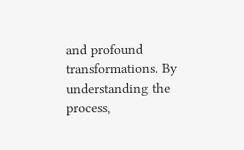and profound transformations. By understanding the process,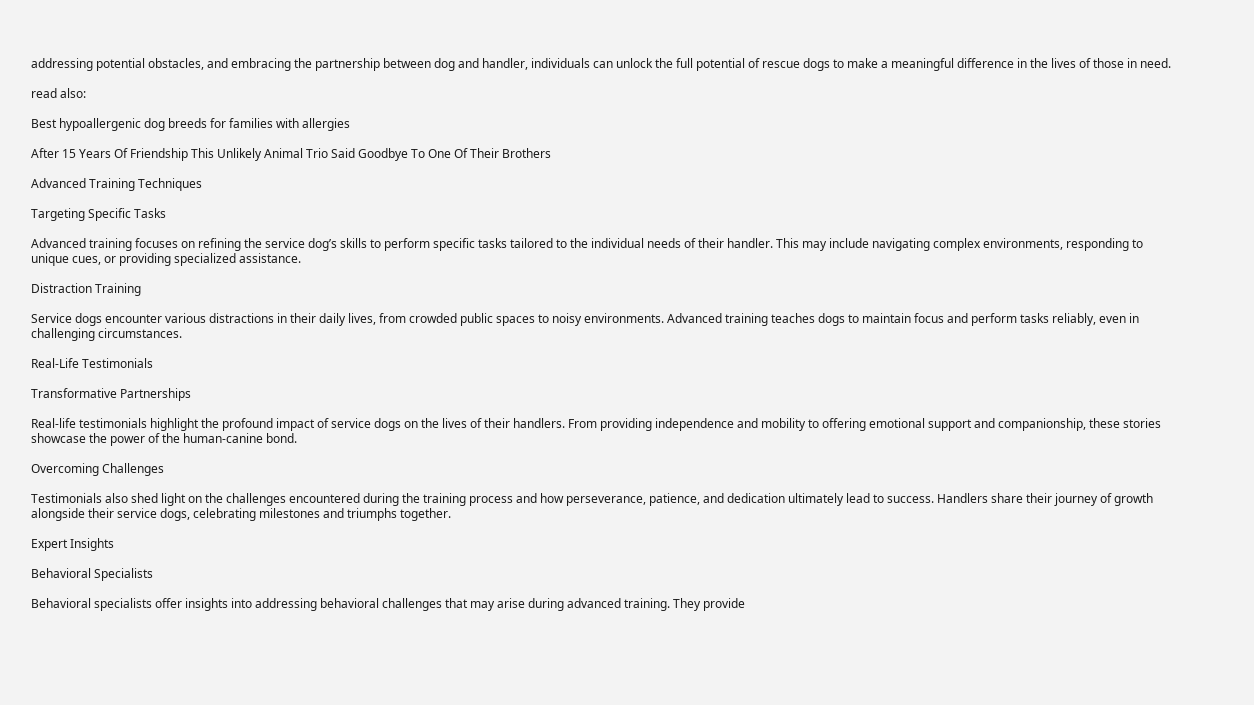addressing potential obstacles, and embracing the partnership between dog and handler, individuals can unlock the full potential of rescue dogs to make a meaningful difference in the lives of those in need.

read also:

Best hypoallergenic dog breeds for families with allergies

After 15 Years Of Friendship This Unlikely Animal Trio Said Goodbye To One Of Their Brothers

Advanced Training Techniques

Targeting Specific Tasks

Advanced training focuses on refining the service dog’s skills to perform specific tasks tailored to the individual needs of their handler. This may include navigating complex environments, responding to unique cues, or providing specialized assistance.

Distraction Training

Service dogs encounter various distractions in their daily lives, from crowded public spaces to noisy environments. Advanced training teaches dogs to maintain focus and perform tasks reliably, even in challenging circumstances.

Real-Life Testimonials

Transformative Partnerships

Real-life testimonials highlight the profound impact of service dogs on the lives of their handlers. From providing independence and mobility to offering emotional support and companionship, these stories showcase the power of the human-canine bond.

Overcoming Challenges

Testimonials also shed light on the challenges encountered during the training process and how perseverance, patience, and dedication ultimately lead to success. Handlers share their journey of growth alongside their service dogs, celebrating milestones and triumphs together.

Expert Insights

Behavioral Specialists

Behavioral specialists offer insights into addressing behavioral challenges that may arise during advanced training. They provide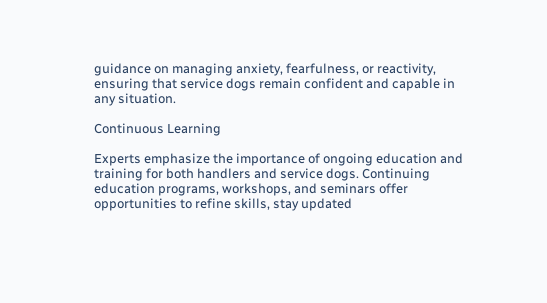guidance on managing anxiety, fearfulness, or reactivity, ensuring that service dogs remain confident and capable in any situation.

Continuous Learning

Experts emphasize the importance of ongoing education and training for both handlers and service dogs. Continuing education programs, workshops, and seminars offer opportunities to refine skills, stay updated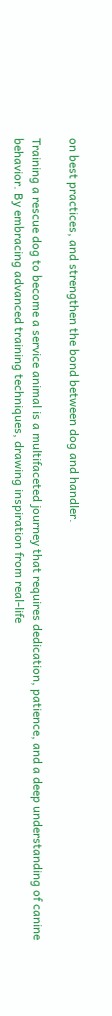on best practices, and strengthen the bond between dog and handler.

Training a rescue dog to become a service animal is a multifaceted journey that requires dedication, patience, and a deep understanding of canine behavior. By embracing advanced training techniques, drawing inspiration from real-life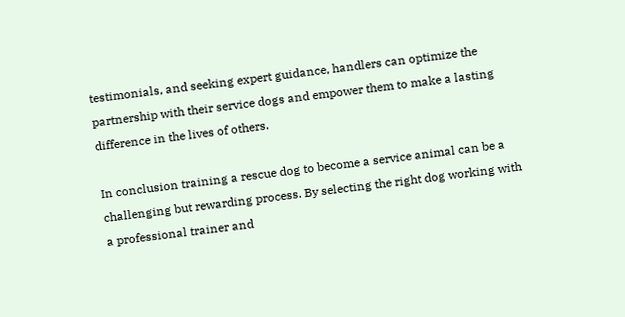testimonials, and seeking expert guidance, handlers can optimize the partnership with their service dogs and empower them to make a lasting difference in the lives of others.

In conclusion training a rescue dog to become a service animal can be a challenging but rewarding process. By selecting the right dog working with a professional trainer and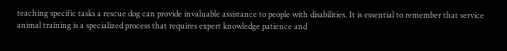teaching specific tasks a rescue dog can provide invaluable assistance to people with disabilities. It is essential to remember that service animal training is a specialized process that requires expert knowledge patience and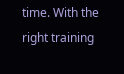time. With the right training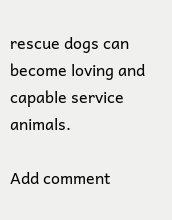rescue dogs can become loving and capable service animals.

Add comment